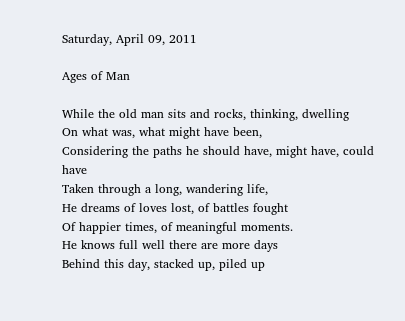Saturday, April 09, 2011

Ages of Man

While the old man sits and rocks, thinking, dwelling
On what was, what might have been,
Considering the paths he should have, might have, could have
Taken through a long, wandering life,
He dreams of loves lost, of battles fought
Of happier times, of meaningful moments.
He knows full well there are more days
Behind this day, stacked up, piled up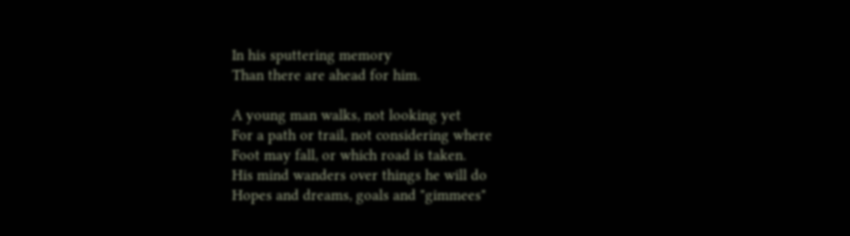In his sputtering memory
Than there are ahead for him.

A young man walks, not looking yet
For a path or trail, not considering where
Foot may fall, or which road is taken.
His mind wanders over things he will do
Hopes and dreams, goals and "gimmees"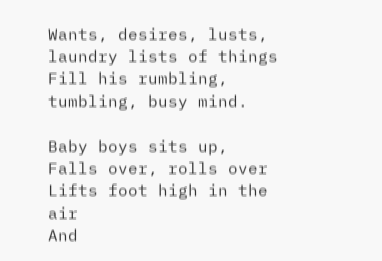Wants, desires, lusts, laundry lists of things
Fill his rumbling, tumbling, busy mind.

Baby boys sits up,
Falls over, rolls over
Lifts foot high in the air
And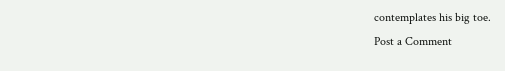contemplates his big toe.
Post a Comment